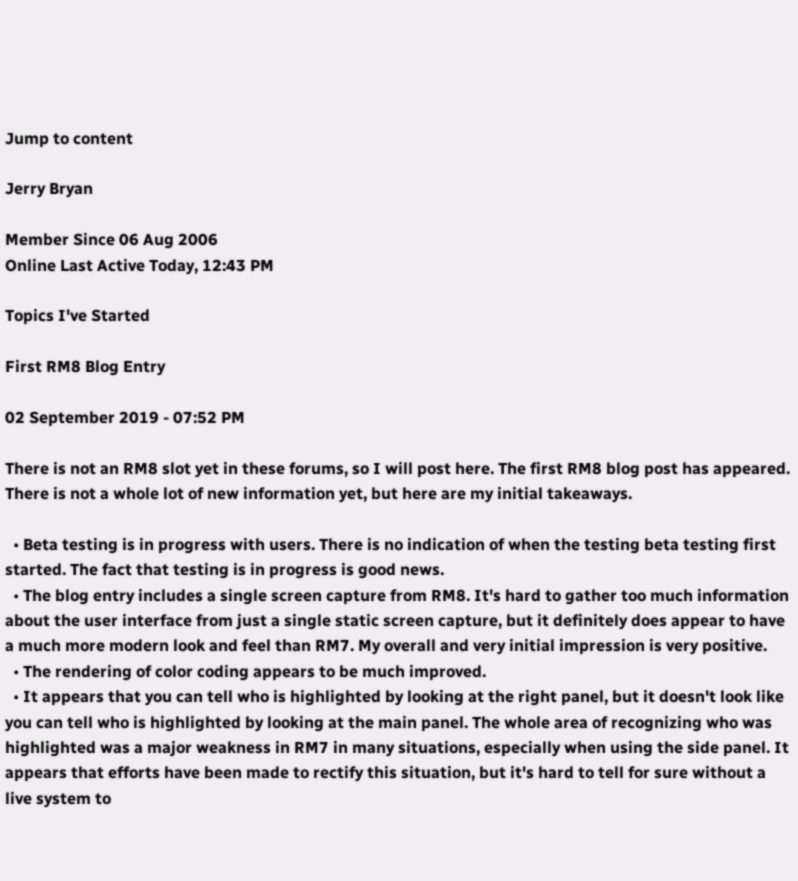Jump to content

Jerry Bryan

Member Since 06 Aug 2006
Online Last Active Today, 12:43 PM

Topics I've Started

First RM8 Blog Entry

02 September 2019 - 07:52 PM

There is not an RM8 slot yet in these forums, so I will post here. The first RM8 blog post has appeared. There is not a whole lot of new information yet, but here are my initial takeaways.

  • Beta testing is in progress with users. There is no indication of when the testing beta testing first started. The fact that testing is in progress is good news.
  • The blog entry includes a single screen capture from RM8. It's hard to gather too much information about the user interface from just a single static screen capture, but it definitely does appear to have a much more modern look and feel than RM7. My overall and very initial impression is very positive.
  • The rendering of color coding appears to be much improved.
  • It appears that you can tell who is highlighted by looking at the right panel, but it doesn't look like you can tell who is highlighted by looking at the main panel. The whole area of recognizing who was highlighted was a major weakness in RM7 in many situations, especially when using the side panel. It appears that efforts have been made to rectify this situation, but it's hard to tell for sure without a live system to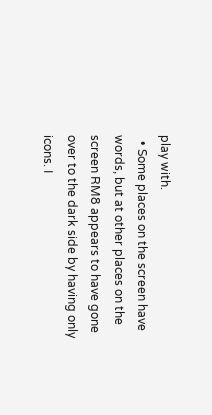play with.
  • Some places on the screen have words, but at other places on the screen RM8 appears to have gone over to the dark side by having only icons. I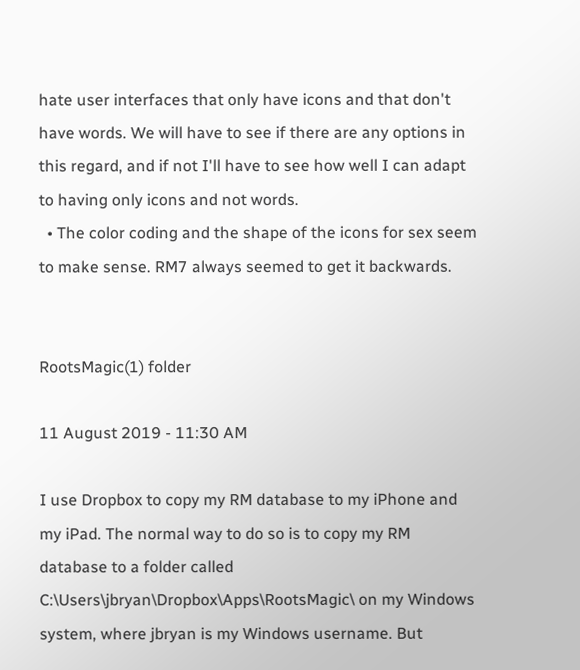hate user interfaces that only have icons and that don't have words. We will have to see if there are any options in this regard, and if not I'll have to see how well I can adapt to having only icons and not words.
  • The color coding and the shape of the icons for sex seem to make sense. RM7 always seemed to get it backwards.


RootsMagic(1) folder

11 August 2019 - 11:30 AM

I use Dropbox to copy my RM database to my iPhone and my iPad. The normal way to do so is to copy my RM database to a folder called C:\Users\jbryan\Dropbox\Apps\RootsMagic\ on my Windows system, where jbryan is my Windows username. But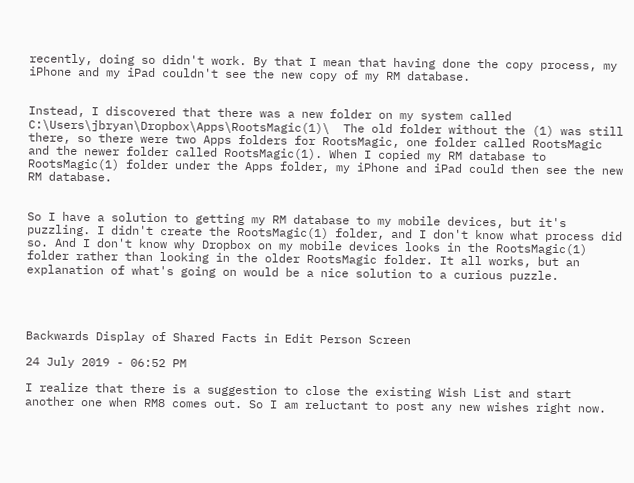recently, doing so didn't work. By that I mean that having done the copy process, my iPhone and my iPad couldn't see the new copy of my RM database.


Instead, I discovered that there was a new folder on my system called C:\Users\jbryan\Dropbox\Apps\RootsMagic(1)\  The old folder without the (1) was still there, so there were two Apps folders for RootsMagic, one folder called RootsMagic and the newer folder called RootsMagic(1). When I copied my RM database to RootsMagic(1) folder under the Apps folder, my iPhone and iPad could then see the new RM database.


So I have a solution to getting my RM database to my mobile devices, but it's puzzling. I didn't create the RootsMagic(1) folder, and I don't know what process did so. And I don't know why Dropbox on my mobile devices looks in the RootsMagic(1) folder rather than looking in the older RootsMagic folder. It all works, but an explanation of what's going on would be a nice solution to a curious puzzle.




Backwards Display of Shared Facts in Edit Person Screen

24 July 2019 - 06:52 PM

I realize that there is a suggestion to close the existing Wish List and start another one when RM8 comes out. So I am reluctant to post any new wishes right now.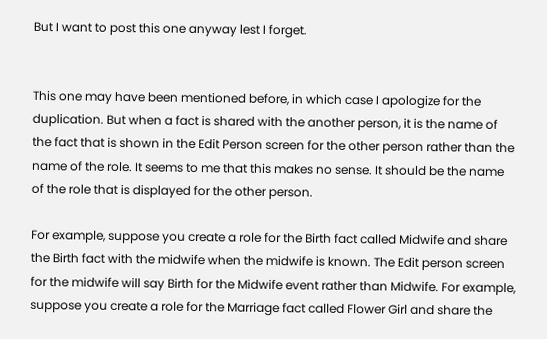But I want to post this one anyway lest I forget.


This one may have been mentioned before, in which case I apologize for the duplication. But when a fact is shared with the another person, it is the name of the fact that is shown in the Edit Person screen for the other person rather than the name of the role. It seems to me that this makes no sense. It should be the name of the role that is displayed for the other person.

For example, suppose you create a role for the Birth fact called Midwife and share the Birth fact with the midwife when the midwife is known. The Edit person screen for the midwife will say Birth for the Midwife event rather than Midwife. For example, suppose you create a role for the Marriage fact called Flower Girl and share the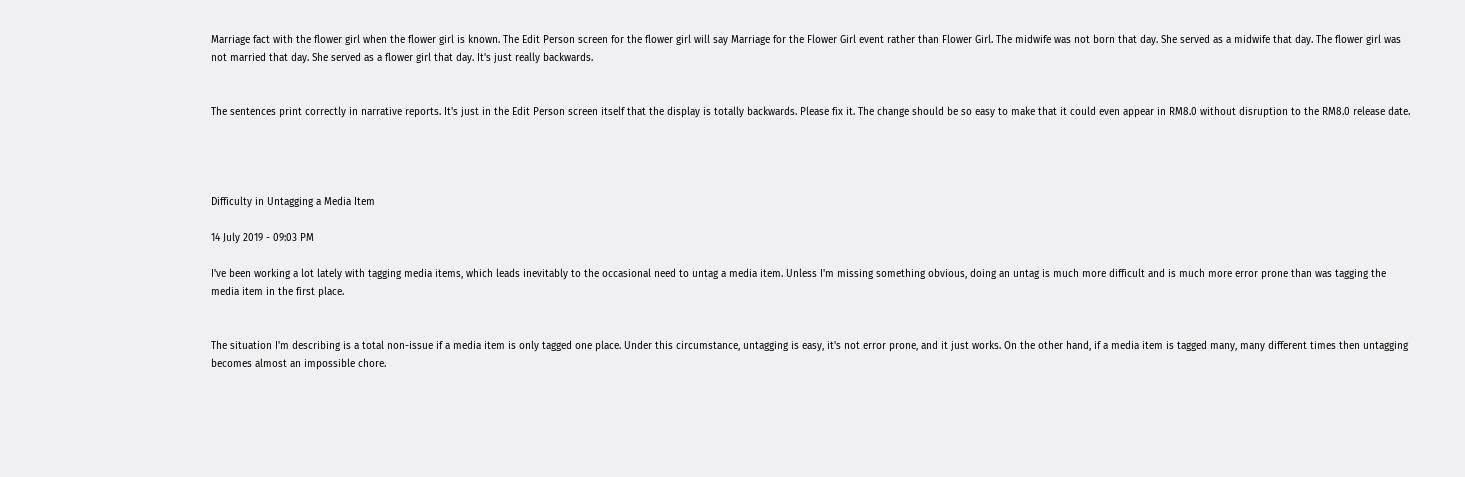Marriage fact with the flower girl when the flower girl is known. The Edit Person screen for the flower girl will say Marriage for the Flower Girl event rather than Flower Girl. The midwife was not born that day. She served as a midwife that day. The flower girl was not married that day. She served as a flower girl that day. It's just really backwards.


The sentences print correctly in narrative reports. It's just in the Edit Person screen itself that the display is totally backwards. Please fix it. The change should be so easy to make that it could even appear in RM8.0 without disruption to the RM8.0 release date.




Difficulty in Untagging a Media Item

14 July 2019 - 09:03 PM

I've been working a lot lately with tagging media items, which leads inevitably to the occasional need to untag a media item. Unless I'm missing something obvious, doing an untag is much more difficult and is much more error prone than was tagging the media item in the first place.


The situation I'm describing is a total non-issue if a media item is only tagged one place. Under this circumstance, untagging is easy, it's not error prone, and it just works. On the other hand, if a media item is tagged many, many different times then untagging becomes almost an impossible chore.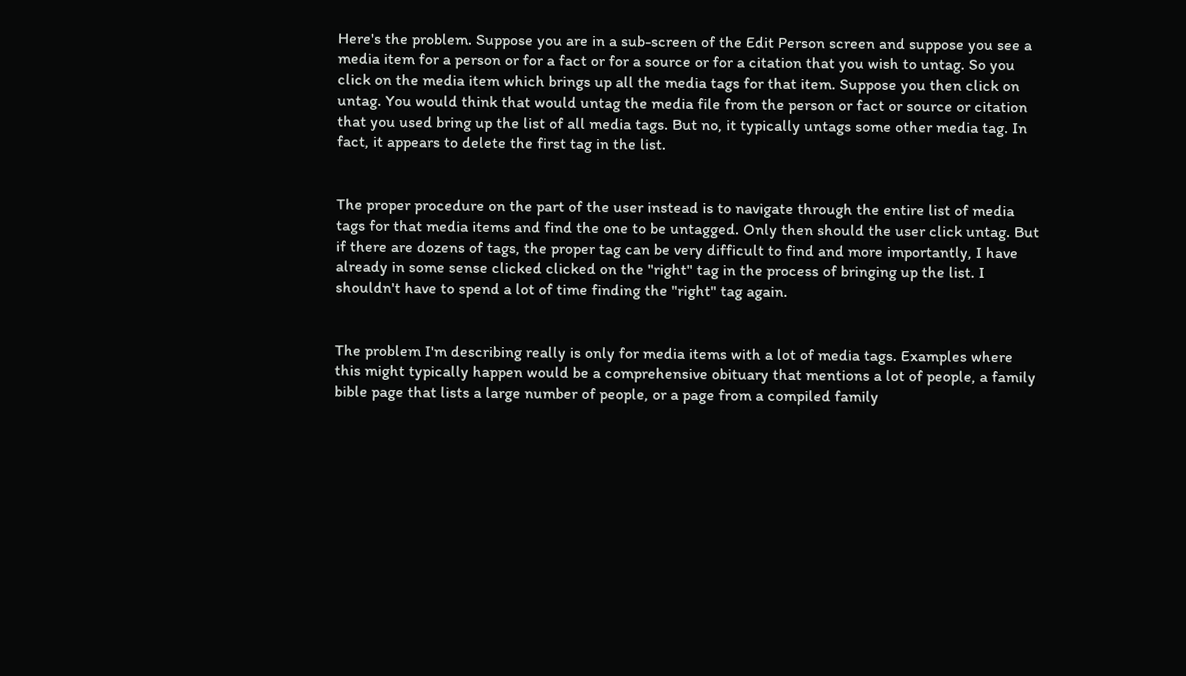Here's the problem. Suppose you are in a sub-screen of the Edit Person screen and suppose you see a media item for a person or for a fact or for a source or for a citation that you wish to untag. So you click on the media item which brings up all the media tags for that item. Suppose you then click on untag. You would think that would untag the media file from the person or fact or source or citation that you used bring up the list of all media tags. But no, it typically untags some other media tag. In fact, it appears to delete the first tag in the list.


The proper procedure on the part of the user instead is to navigate through the entire list of media tags for that media items and find the one to be untagged. Only then should the user click untag. But if there are dozens of tags, the proper tag can be very difficult to find and more importantly, I have already in some sense clicked clicked on the "right" tag in the process of bringing up the list. I shouldn't have to spend a lot of time finding the "right" tag again.


The problem I'm describing really is only for media items with a lot of media tags. Examples where this might typically happen would be a comprehensive obituary that mentions a lot of people, a family bible page that lists a large number of people, or a page from a compiled family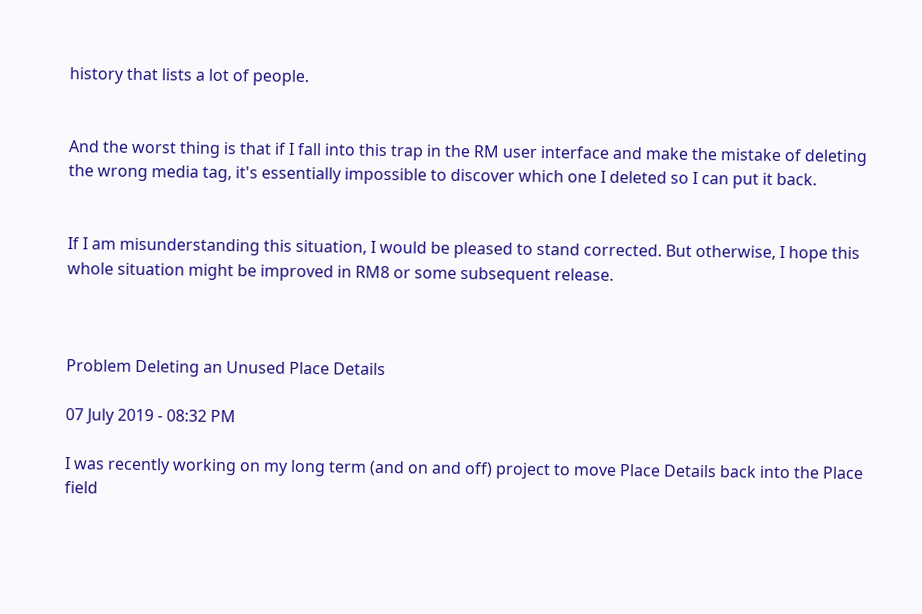history that lists a lot of people.


And the worst thing is that if I fall into this trap in the RM user interface and make the mistake of deleting the wrong media tag, it's essentially impossible to discover which one I deleted so I can put it back.


If I am misunderstanding this situation, I would be pleased to stand corrected. But otherwise, I hope this whole situation might be improved in RM8 or some subsequent release.



Problem Deleting an Unused Place Details

07 July 2019 - 08:32 PM

I was recently working on my long term (and on and off) project to move Place Details back into the Place field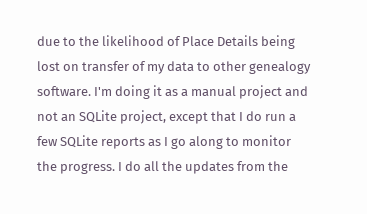due to the likelihood of Place Details being lost on transfer of my data to other genealogy software. I'm doing it as a manual project and not an SQLite project, except that I do run a few SQLite reports as I go along to monitor the progress. I do all the updates from the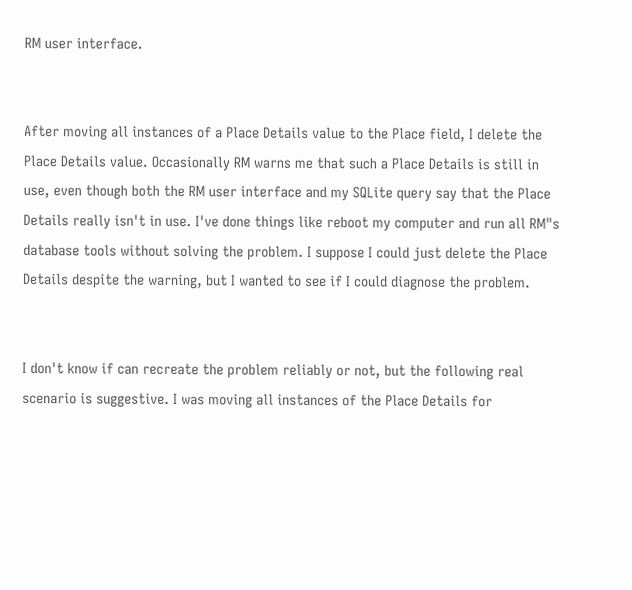RM user interface.


After moving all instances of a Place Details value to the Place field, I delete the Place Details value. Occasionally RM warns me that such a Place Details is still in use, even though both the RM user interface and my SQLite query say that the Place Details really isn't in use. I've done things like reboot my computer and run all RM"s database tools without solving the problem. I suppose I could just delete the Place Details despite the warning, but I wanted to see if I could diagnose the problem.


I don't know if can recreate the problem reliably or not, but the following real scenario is suggestive. I was moving all instances of the Place Details for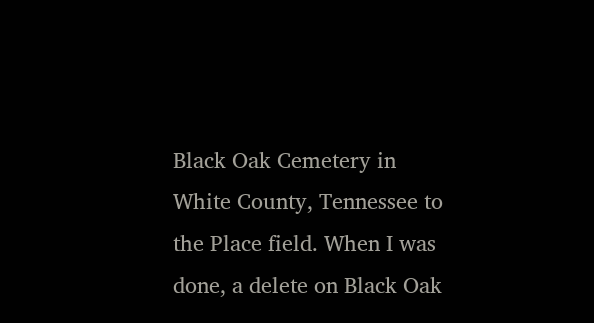Black Oak Cemetery in White County, Tennessee to the Place field. When I was done, a delete on Black Oak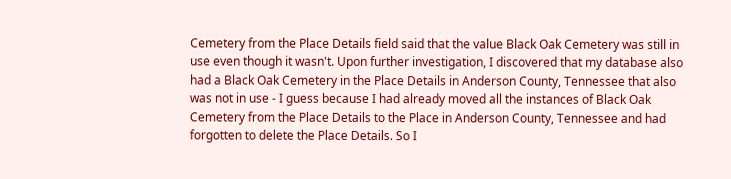Cemetery from the Place Details field said that the value Black Oak Cemetery was still in use even though it wasn't. Upon further investigation, I discovered that my database also had a Black Oak Cemetery in the Place Details in Anderson County, Tennessee that also was not in use - I guess because I had already moved all the instances of Black Oak Cemetery from the Place Details to the Place in Anderson County, Tennessee and had forgotten to delete the Place Details. So I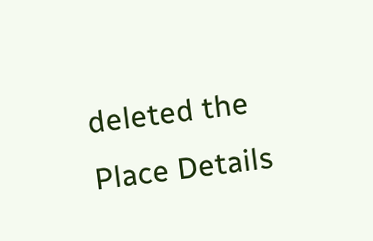deleted the Place Details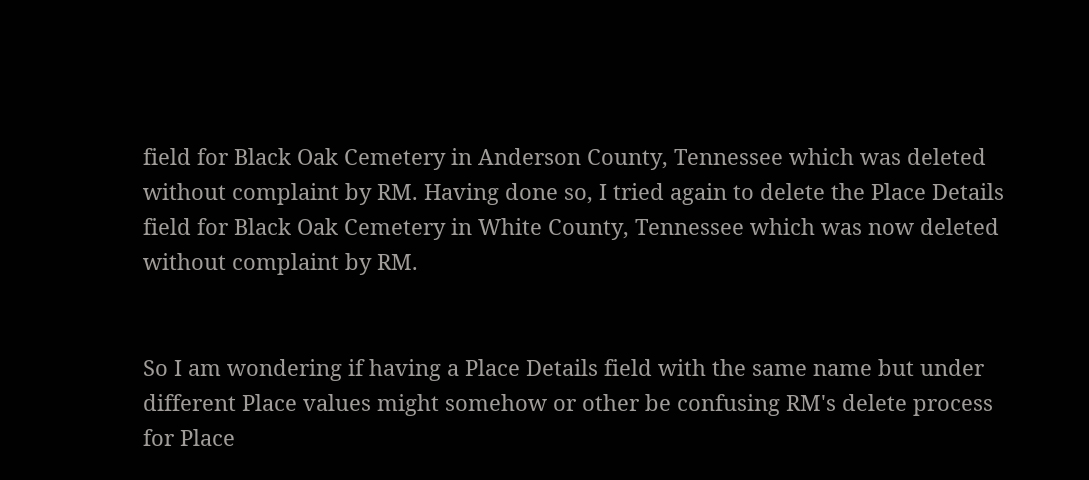field for Black Oak Cemetery in Anderson County, Tennessee which was deleted without complaint by RM. Having done so, I tried again to delete the Place Details field for Black Oak Cemetery in White County, Tennessee which was now deleted without complaint by RM.


So I am wondering if having a Place Details field with the same name but under different Place values might somehow or other be confusing RM's delete process for Place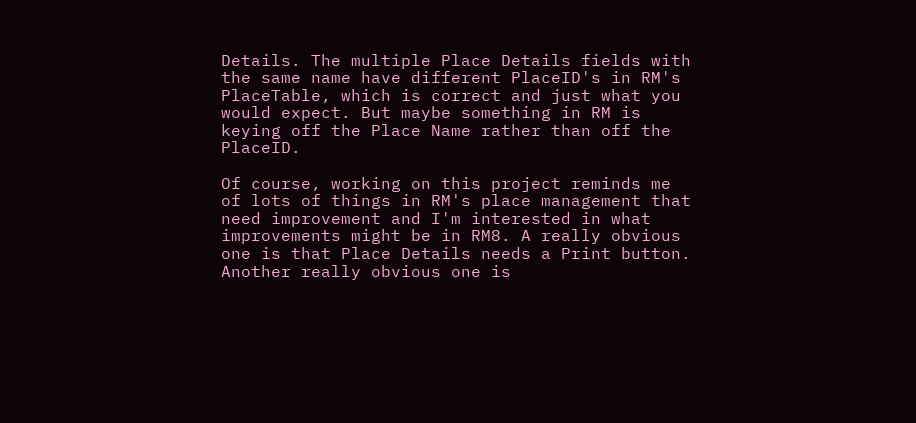Details. The multiple Place Details fields with the same name have different PlaceID's in RM's PlaceTable, which is correct and just what you would expect. But maybe something in RM is keying off the Place Name rather than off the PlaceID.

Of course, working on this project reminds me of lots of things in RM's place management that need improvement and I'm interested in what improvements might be in RM8. A really obvious one is that Place Details needs a Print button. Another really obvious one is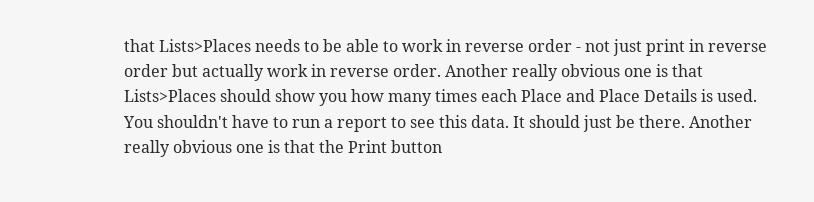that Lists>Places needs to be able to work in reverse order - not just print in reverse order but actually work in reverse order. Another really obvious one is that Lists>Places should show you how many times each Place and Place Details is used. You shouldn't have to run a report to see this data. It should just be there. Another really obvious one is that the Print button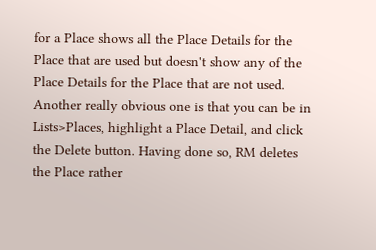for a Place shows all the Place Details for the Place that are used but doesn't show any of the Place Details for the Place that are not used. Another really obvious one is that you can be in Lists>Places, highlight a Place Detail, and click the Delete button. Having done so, RM deletes the Place rather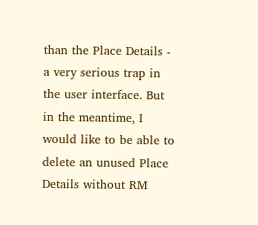than the Place Details - a very serious trap in the user interface. But in the meantime, I would like to be able to delete an unused Place Details without RM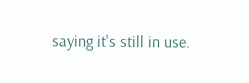saying it's still in use.